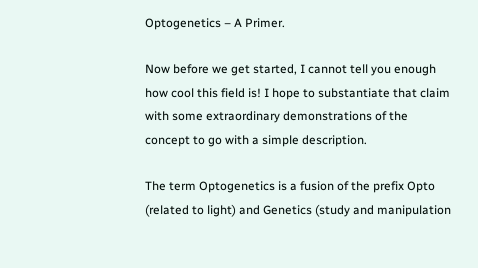Optogenetics – A Primer.

Now before we get started, I cannot tell you enough how cool this field is! I hope to substantiate that claim with some extraordinary demonstrations of the concept to go with a simple description.

The term Optogenetics is a fusion of the prefix Opto (related to light) and Genetics (study and manipulation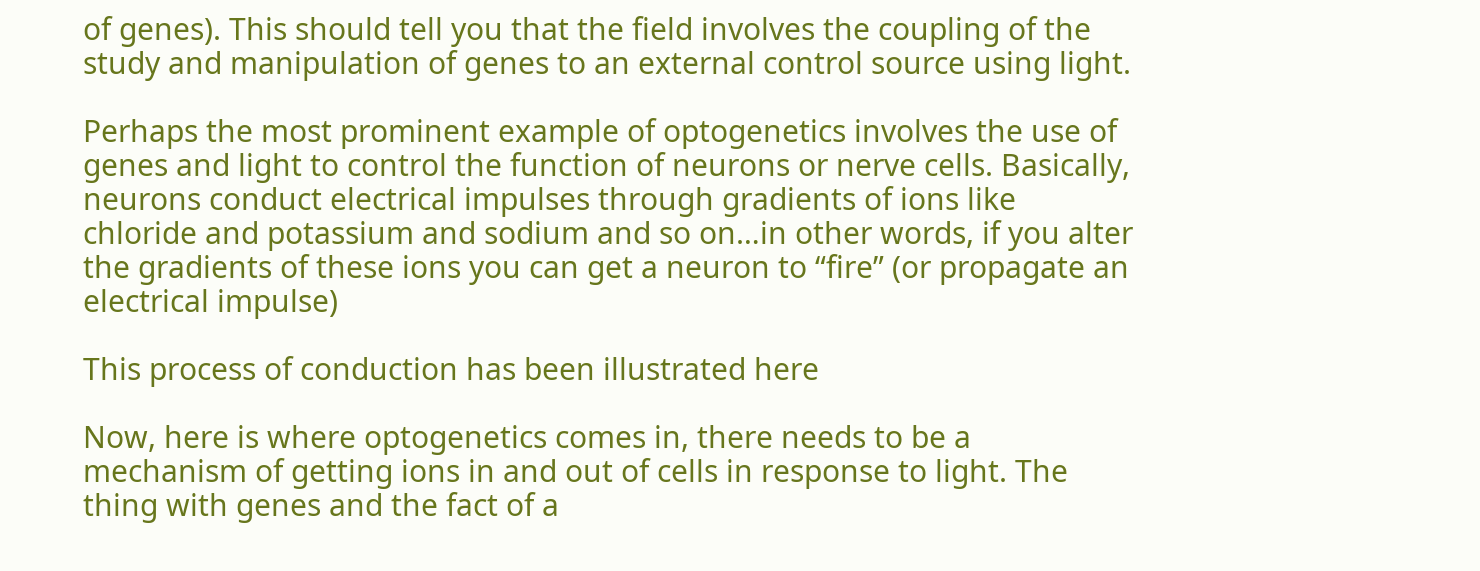of genes). This should tell you that the field involves the coupling of the study and manipulation of genes to an external control source using light.

Perhaps the most prominent example of optogenetics involves the use of genes and light to control the function of neurons or nerve cells. Basically, neurons conduct electrical impulses through gradients of ions like chloride and potassium and sodium and so on…in other words, if you alter the gradients of these ions you can get a neuron to “fire” (or propagate an electrical impulse)

This process of conduction has been illustrated here

Now, here is where optogenetics comes in, there needs to be a mechanism of getting ions in and out of cells in response to light. The thing with genes and the fact of a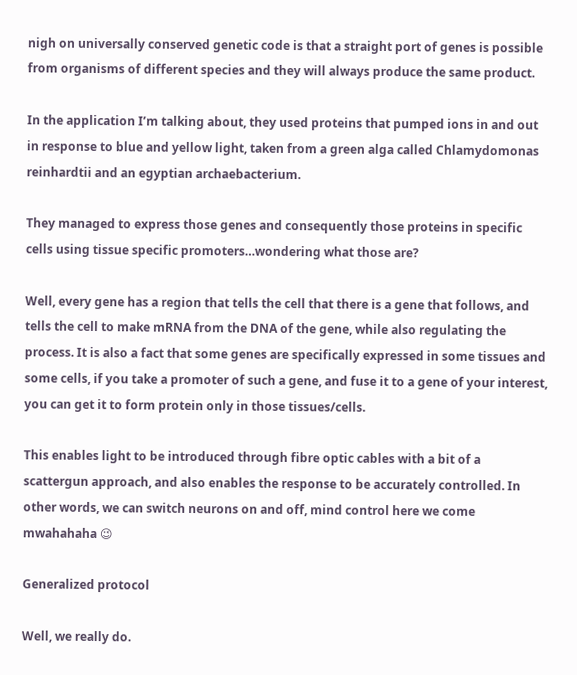nigh on universally conserved genetic code is that a straight port of genes is possible from organisms of different species and they will always produce the same product.

In the application I’m talking about, they used proteins that pumped ions in and out in response to blue and yellow light, taken from a green alga called Chlamydomonas reinhardtii and an egyptian archaebacterium.

They managed to express those genes and consequently those proteins in specific cells using tissue specific promoters…wondering what those are?

Well, every gene has a region that tells the cell that there is a gene that follows, and tells the cell to make mRNA from the DNA of the gene, while also regulating the process. It is also a fact that some genes are specifically expressed in some tissues and some cells, if you take a promoter of such a gene, and fuse it to a gene of your interest, you can get it to form protein only in those tissues/cells.

This enables light to be introduced through fibre optic cables with a bit of a scattergun approach, and also enables the response to be accurately controlled. In other words, we can switch neurons on and off, mind control here we come mwahahaha 😉

Generalized protocol

Well, we really do.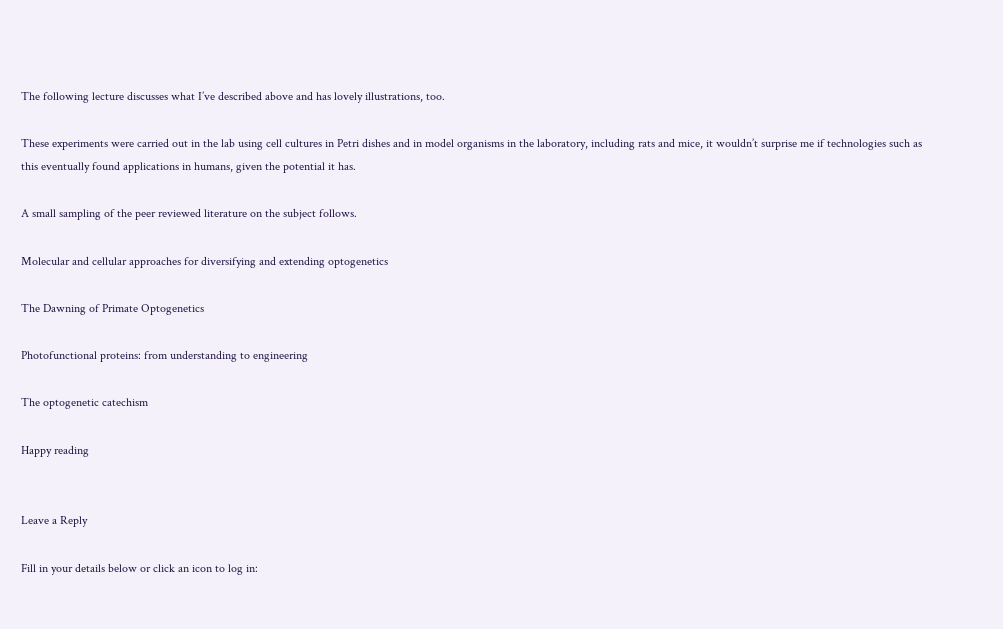The following lecture discusses what I’ve described above and has lovely illustrations, too.

These experiments were carried out in the lab using cell cultures in Petri dishes and in model organisms in the laboratory, including rats and mice, it wouldn’t surprise me if technologies such as this eventually found applications in humans, given the potential it has.

A small sampling of the peer reviewed literature on the subject follows.

Molecular and cellular approaches for diversifying and extending optogenetics

The Dawning of Primate Optogenetics

Photofunctional proteins: from understanding to engineering

The optogenetic catechism

Happy reading


Leave a Reply

Fill in your details below or click an icon to log in: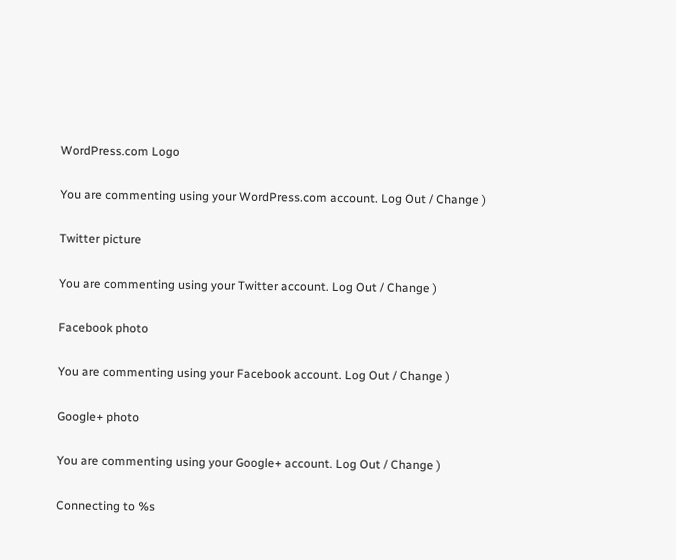WordPress.com Logo

You are commenting using your WordPress.com account. Log Out / Change )

Twitter picture

You are commenting using your Twitter account. Log Out / Change )

Facebook photo

You are commenting using your Facebook account. Log Out / Change )

Google+ photo

You are commenting using your Google+ account. Log Out / Change )

Connecting to %s